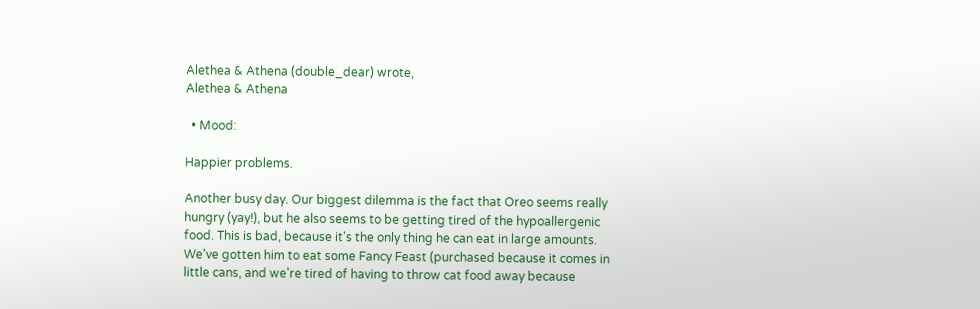Alethea & Athena (double_dear) wrote,
Alethea & Athena

  • Mood:

Happier problems.

Another busy day. Our biggest dilemma is the fact that Oreo seems really hungry (yay!), but he also seems to be getting tired of the hypoallergenic food. This is bad, because it's the only thing he can eat in large amounts. We've gotten him to eat some Fancy Feast (purchased because it comes in little cans, and we're tired of having to throw cat food away because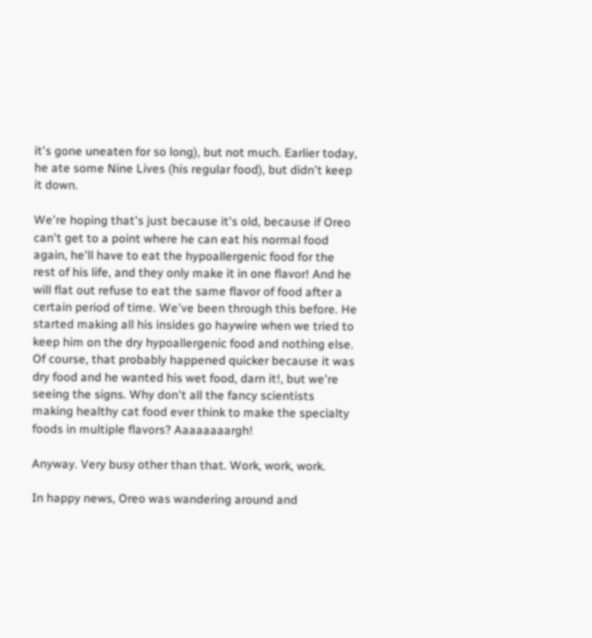it's gone uneaten for so long), but not much. Earlier today, he ate some Nine Lives (his regular food), but didn't keep it down.

We're hoping that's just because it's old, because if Oreo can't get to a point where he can eat his normal food again, he'll have to eat the hypoallergenic food for the rest of his life, and they only make it in one flavor! And he will flat out refuse to eat the same flavor of food after a certain period of time. We've been through this before. He started making all his insides go haywire when we tried to keep him on the dry hypoallergenic food and nothing else. Of course, that probably happened quicker because it was dry food and he wanted his wet food, darn it!, but we're seeing the signs. Why don't all the fancy scientists making healthy cat food ever think to make the specialty foods in multiple flavors? Aaaaaaaargh!

Anyway. Very busy other than that. Work, work, work.

In happy news, Oreo was wandering around and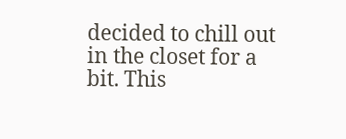decided to chill out in the closet for a bit. This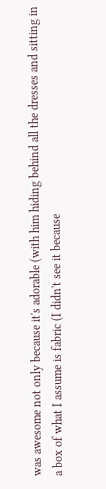was awesome not only because it's adorable (with him hiding behind all the dresses and sitting in a box of what I assume is fabric (I didn't see it because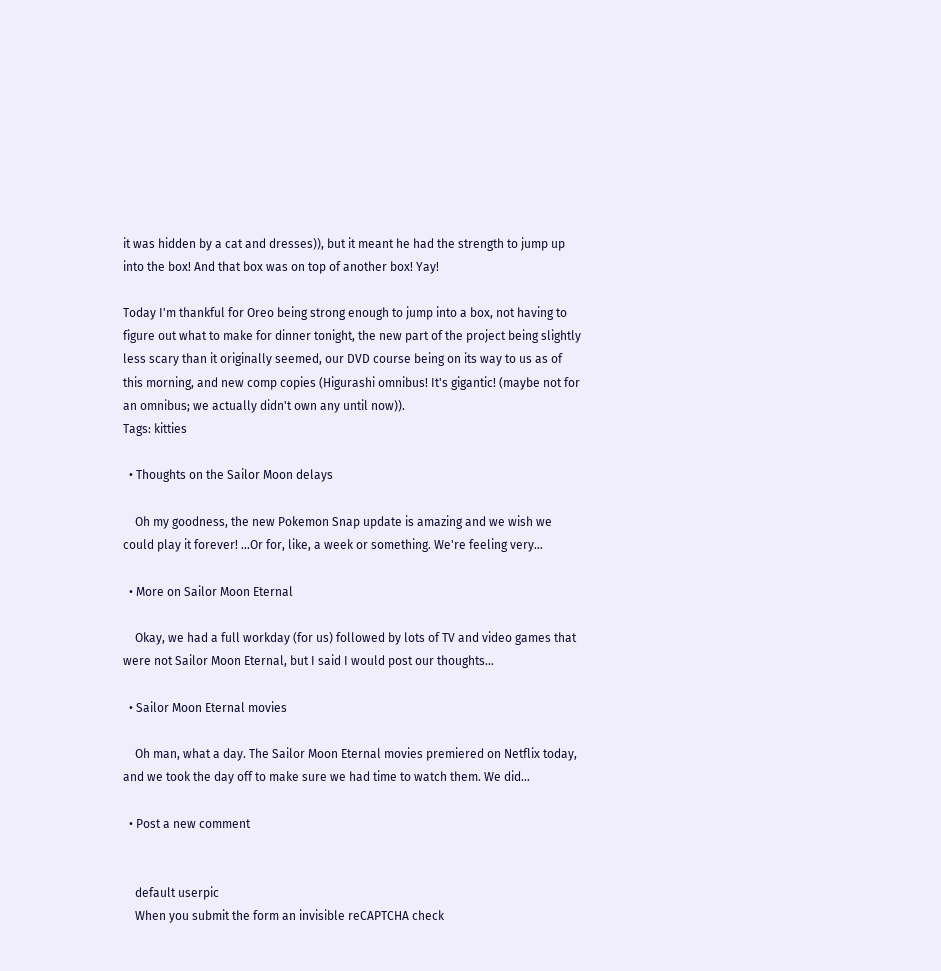it was hidden by a cat and dresses)), but it meant he had the strength to jump up into the box! And that box was on top of another box! Yay!

Today I'm thankful for Oreo being strong enough to jump into a box, not having to figure out what to make for dinner tonight, the new part of the project being slightly less scary than it originally seemed, our DVD course being on its way to us as of this morning, and new comp copies (Higurashi omnibus! It's gigantic! (maybe not for an omnibus; we actually didn't own any until now)).
Tags: kitties

  • Thoughts on the Sailor Moon delays

    Oh my goodness, the new Pokemon Snap update is amazing and we wish we could play it forever! ...Or for, like, a week or something. We're feeling very…

  • More on Sailor Moon Eternal

    Okay, we had a full workday (for us) followed by lots of TV and video games that were not Sailor Moon Eternal, but I said I would post our thoughts…

  • Sailor Moon Eternal movies

    Oh man, what a day. The Sailor Moon Eternal movies premiered on Netflix today, and we took the day off to make sure we had time to watch them. We did…

  • Post a new comment


    default userpic
    When you submit the form an invisible reCAPTCHA check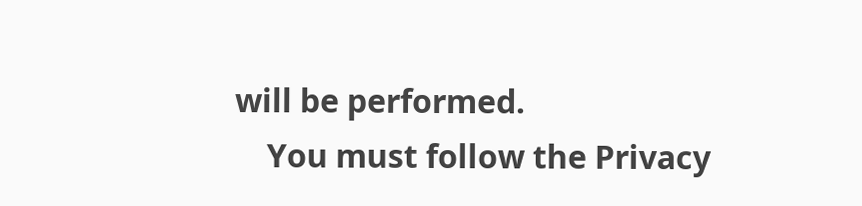will be performed.
    You must follow the Privacy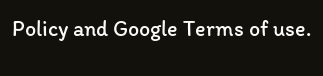Policy and Google Terms of use.